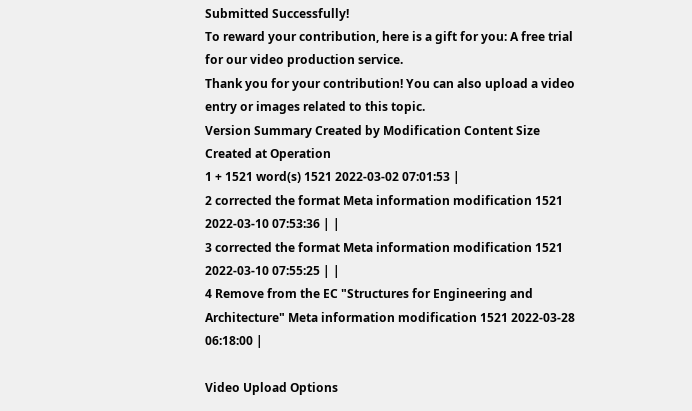Submitted Successfully!
To reward your contribution, here is a gift for you: A free trial for our video production service.
Thank you for your contribution! You can also upload a video entry or images related to this topic.
Version Summary Created by Modification Content Size Created at Operation
1 + 1521 word(s) 1521 2022-03-02 07:01:53 |
2 corrected the format Meta information modification 1521 2022-03-10 07:53:36 | |
3 corrected the format Meta information modification 1521 2022-03-10 07:55:25 | |
4 Remove from the EC "Structures for Engineering and Architecture" Meta information modification 1521 2022-03-28 06:18:00 |

Video Upload Options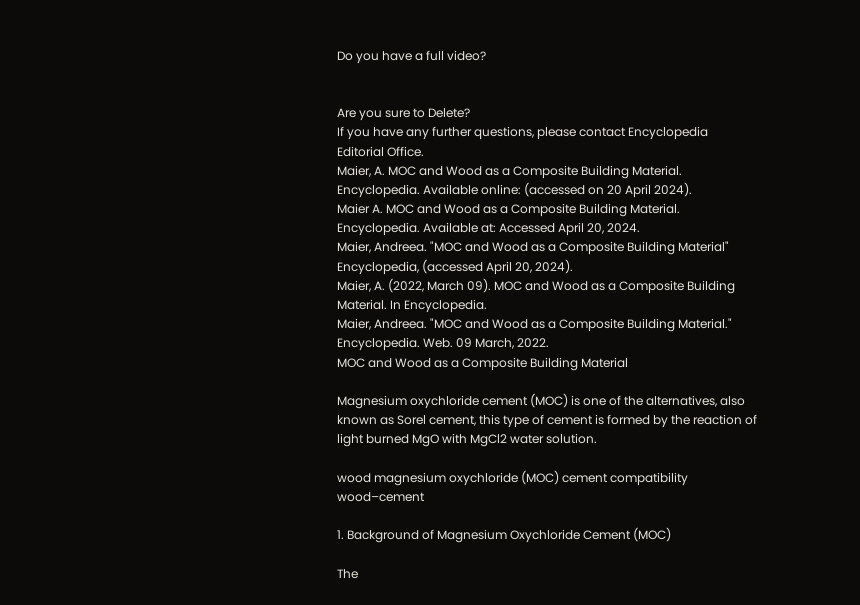Do you have a full video?


Are you sure to Delete?
If you have any further questions, please contact Encyclopedia Editorial Office.
Maier, A. MOC and Wood as a Composite Building Material. Encyclopedia. Available online: (accessed on 20 April 2024).
Maier A. MOC and Wood as a Composite Building Material. Encyclopedia. Available at: Accessed April 20, 2024.
Maier, Andreea. "MOC and Wood as a Composite Building Material" Encyclopedia, (accessed April 20, 2024).
Maier, A. (2022, March 09). MOC and Wood as a Composite Building Material. In Encyclopedia.
Maier, Andreea. "MOC and Wood as a Composite Building Material." Encyclopedia. Web. 09 March, 2022.
MOC and Wood as a Composite Building Material

Magnesium oxychloride cement (MOC) is one of the alternatives, also known as Sorel cement, this type of cement is formed by the reaction of light burned MgO with MgCl2 water solution.

wood magnesium oxychloride (MOC) cement compatibility wood–cement

1. Background of Magnesium Oxychloride Cement (MOC)

The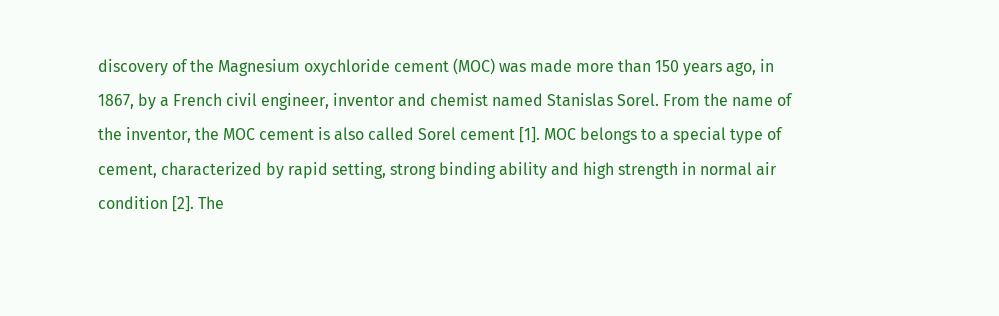discovery of the Magnesium oxychloride cement (MOC) was made more than 150 years ago, in 1867, by a French civil engineer, inventor and chemist named Stanislas Sorel. From the name of the inventor, the MOC cement is also called Sorel cement [1]. MOC belongs to a special type of cement, characterized by rapid setting, strong binding ability and high strength in normal air condition [2]. The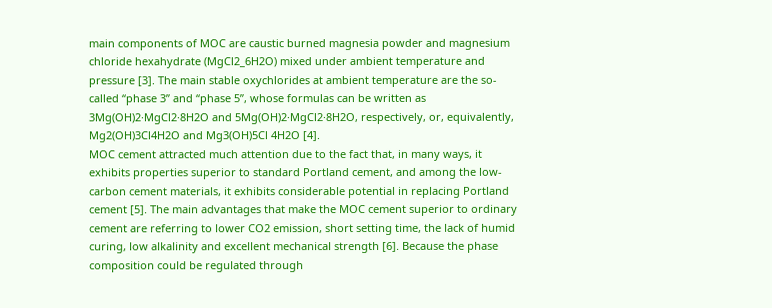main components of MOC are caustic burned magnesia powder and magnesium chloride hexahydrate (MgCl2_6H2O) mixed under ambient temperature and pressure [3]. The main stable oxychlorides at ambient temperature are the so-called “phase 3” and “phase 5”, whose formulas can be written as 3Mg(OH)2·MgCl2·8H2O and 5Mg(OH)2·MgCl2·8H2O, respectively, or, equivalently, Mg2(OH)3Cl4H2O and Mg3(OH)5Cl 4H2O [4].
MOC cement attracted much attention due to the fact that, in many ways, it exhibits properties superior to standard Portland cement, and among the low-carbon cement materials, it exhibits considerable potential in replacing Portland cement [5]. The main advantages that make the MOC cement superior to ordinary cement are referring to lower CO2 emission, short setting time, the lack of humid curing, low alkalinity and excellent mechanical strength [6]. Because the phase composition could be regulated through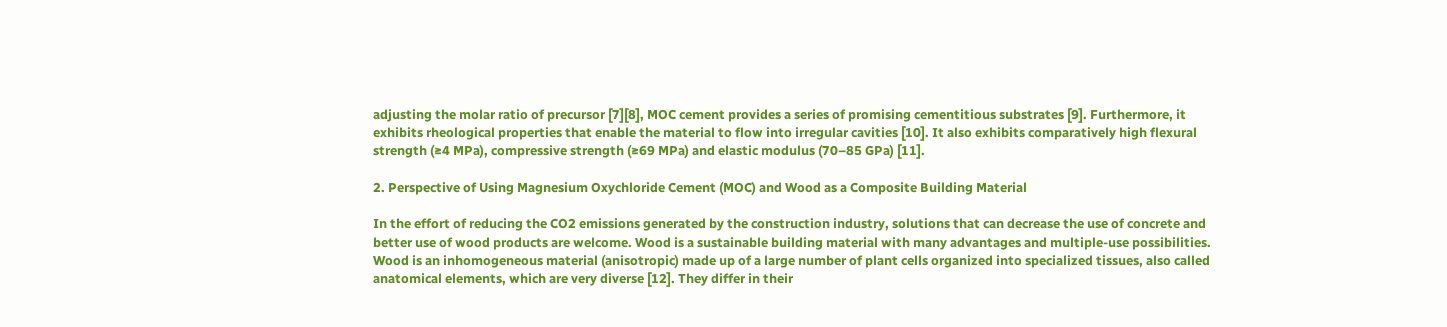adjusting the molar ratio of precursor [7][8], MOC cement provides a series of promising cementitious substrates [9]. Furthermore, it exhibits rheological properties that enable the material to flow into irregular cavities [10]. It also exhibits comparatively high flexural strength (≥4 MPa), compressive strength (≥69 MPa) and elastic modulus (70–85 GPa) [11].

2. Perspective of Using Magnesium Oxychloride Cement (MOC) and Wood as a Composite Building Material

In the effort of reducing the CO2 emissions generated by the construction industry, solutions that can decrease the use of concrete and better use of wood products are welcome. Wood is a sustainable building material with many advantages and multiple-use possibilities. Wood is an inhomogeneous material (anisotropic) made up of a large number of plant cells organized into specialized tissues, also called anatomical elements, which are very diverse [12]. They differ in their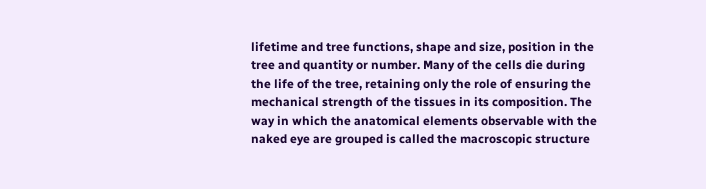lifetime and tree functions, shape and size, position in the tree and quantity or number. Many of the cells die during the life of the tree, retaining only the role of ensuring the mechanical strength of the tissues in its composition. The way in which the anatomical elements observable with the naked eye are grouped is called the macroscopic structure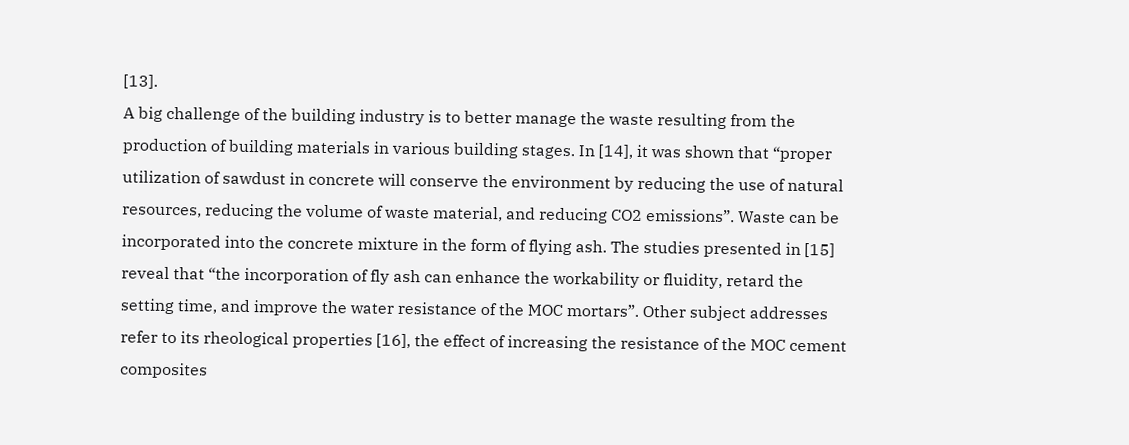[13].
A big challenge of the building industry is to better manage the waste resulting from the production of building materials in various building stages. In [14], it was shown that “proper utilization of sawdust in concrete will conserve the environment by reducing the use of natural resources, reducing the volume of waste material, and reducing CO2 emissions”. Waste can be incorporated into the concrete mixture in the form of flying ash. The studies presented in [15] reveal that “the incorporation of fly ash can enhance the workability or fluidity, retard the setting time, and improve the water resistance of the MOC mortars”. Other subject addresses refer to its rheological properties [16], the effect of increasing the resistance of the MOC cement composites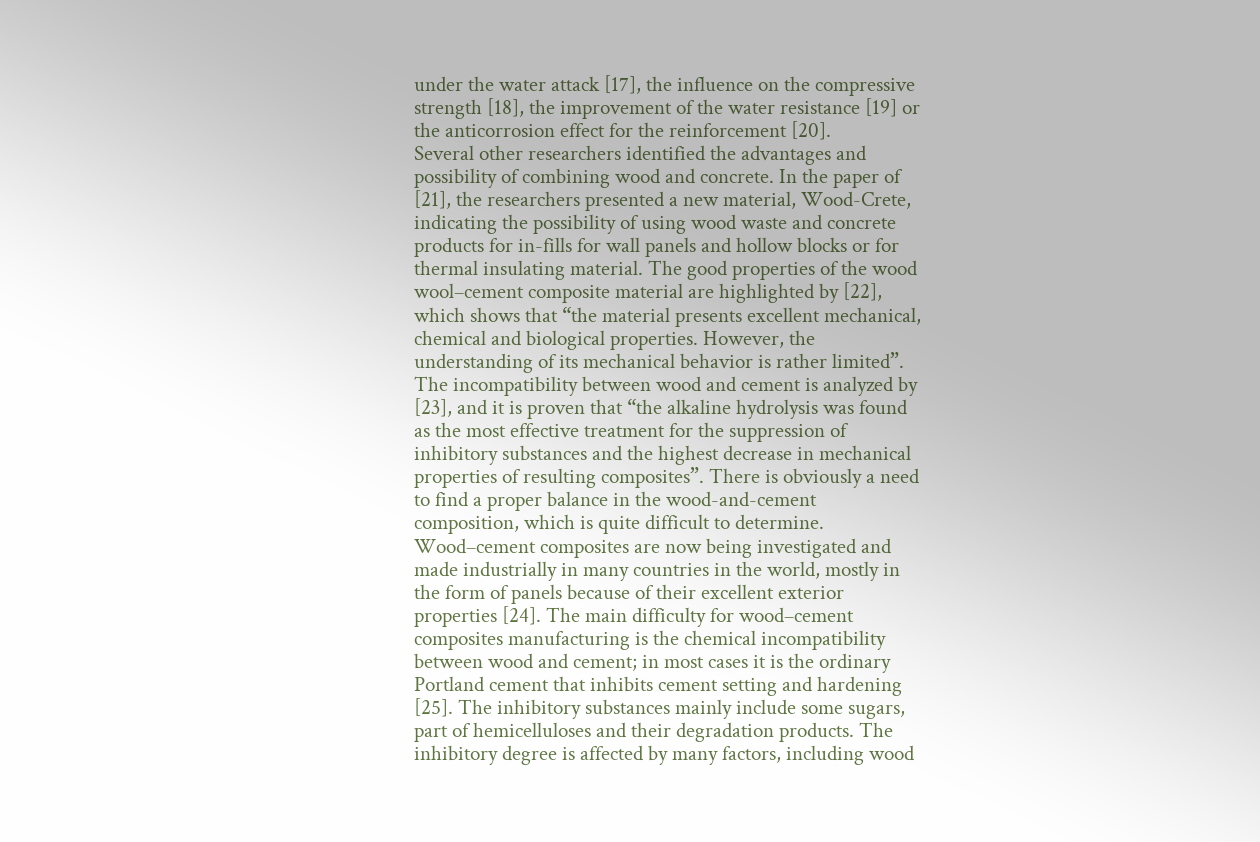under the water attack [17], the influence on the compressive strength [18], the improvement of the water resistance [19] or the anticorrosion effect for the reinforcement [20].
Several other researchers identified the advantages and possibility of combining wood and concrete. In the paper of [21], the researchers presented a new material, Wood-Crete, indicating the possibility of using wood waste and concrete products for in-fills for wall panels and hollow blocks or for thermal insulating material. The good properties of the wood wool–cement composite material are highlighted by [22], which shows that “the material presents excellent mechanical, chemical and biological properties. However, the understanding of its mechanical behavior is rather limited”. The incompatibility between wood and cement is analyzed by [23], and it is proven that “the alkaline hydrolysis was found as the most effective treatment for the suppression of inhibitory substances and the highest decrease in mechanical properties of resulting composites”. There is obviously a need to find a proper balance in the wood-and-cement composition, which is quite difficult to determine.
Wood–cement composites are now being investigated and made industrially in many countries in the world, mostly in the form of panels because of their excellent exterior properties [24]. The main difficulty for wood–cement composites manufacturing is the chemical incompatibility between wood and cement; in most cases it is the ordinary Portland cement that inhibits cement setting and hardening [25]. The inhibitory substances mainly include some sugars, part of hemicelluloses and their degradation products. The inhibitory degree is affected by many factors, including wood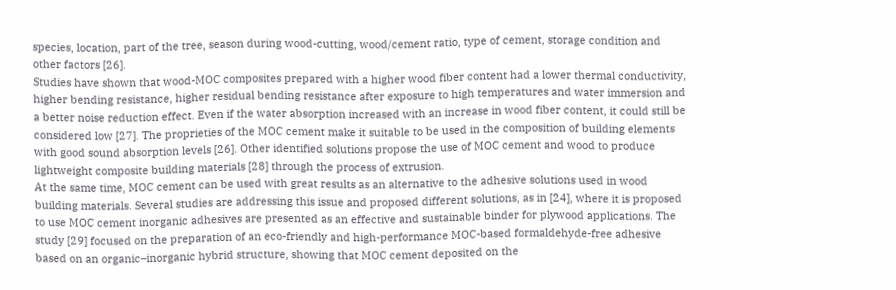species, location, part of the tree, season during wood-cutting, wood/cement ratio, type of cement, storage condition and other factors [26].
Studies have shown that wood-MOC composites prepared with a higher wood fiber content had a lower thermal conductivity, higher bending resistance, higher residual bending resistance after exposure to high temperatures and water immersion and a better noise reduction effect. Even if the water absorption increased with an increase in wood fiber content, it could still be considered low [27]. The proprieties of the MOC cement make it suitable to be used in the composition of building elements with good sound absorption levels [26]. Other identified solutions propose the use of MOC cement and wood to produce lightweight composite building materials [28] through the process of extrusion.
At the same time, MOC cement can be used with great results as an alternative to the adhesive solutions used in wood building materials. Several studies are addressing this issue and proposed different solutions, as in [24], where it is proposed to use MOC cement inorganic adhesives are presented as an effective and sustainable binder for plywood applications. The study [29] focused on the preparation of an eco-friendly and high-performance MOC-based formaldehyde-free adhesive based on an organic–inorganic hybrid structure, showing that MOC cement deposited on the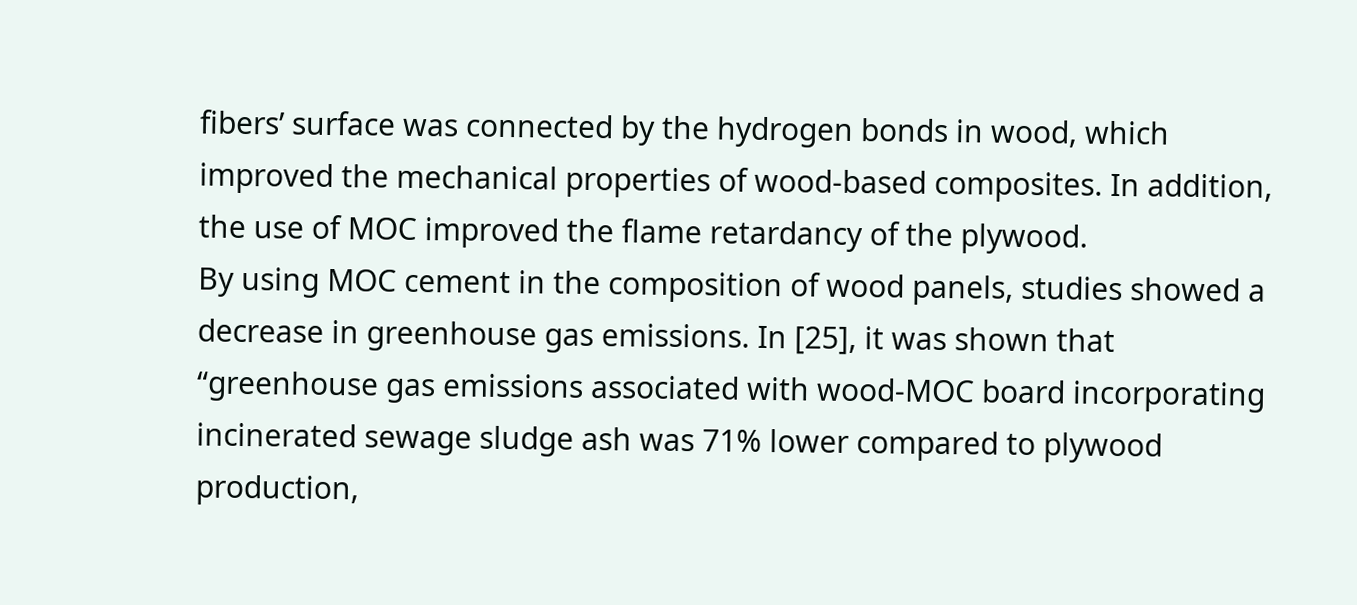fibers’ surface was connected by the hydrogen bonds in wood, which improved the mechanical properties of wood-based composites. In addition, the use of MOC improved the flame retardancy of the plywood.
By using MOC cement in the composition of wood panels, studies showed a decrease in greenhouse gas emissions. In [25], it was shown that “greenhouse gas emissions associated with wood-MOC board incorporating incinerated sewage sludge ash was 71% lower compared to plywood production,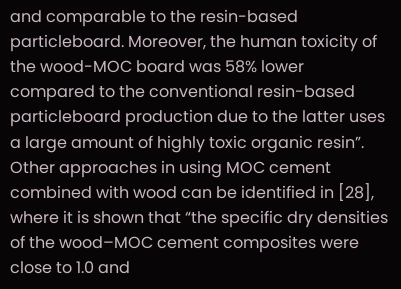and comparable to the resin-based particleboard. Moreover, the human toxicity of the wood-MOC board was 58% lower compared to the conventional resin-based particleboard production due to the latter uses a large amount of highly toxic organic resin”.
Other approaches in using MOC cement combined with wood can be identified in [28], where it is shown that “the specific dry densities of the wood–MOC cement composites were close to 1.0 and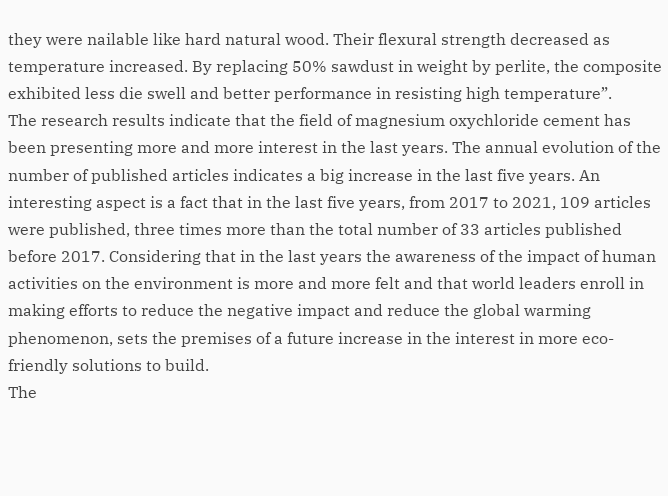they were nailable like hard natural wood. Their flexural strength decreased as temperature increased. By replacing 50% sawdust in weight by perlite, the composite exhibited less die swell and better performance in resisting high temperature”.
The research results indicate that the field of magnesium oxychloride cement has been presenting more and more interest in the last years. The annual evolution of the number of published articles indicates a big increase in the last five years. An interesting aspect is a fact that in the last five years, from 2017 to 2021, 109 articles were published, three times more than the total number of 33 articles published before 2017. Considering that in the last years the awareness of the impact of human activities on the environment is more and more felt and that world leaders enroll in making efforts to reduce the negative impact and reduce the global warming phenomenon, sets the premises of a future increase in the interest in more eco-friendly solutions to build.
The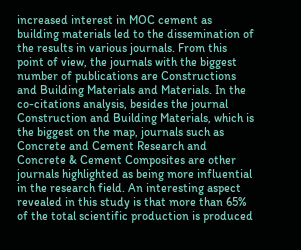increased interest in MOC cement as building materials led to the dissemination of the results in various journals. From this point of view, the journals with the biggest number of publications are Constructions and Building Materials and Materials. In the co-citations analysis, besides the journal Construction and Building Materials, which is the biggest on the map, journals such as Concrete and Cement Research and Concrete & Cement Composites are other journals highlighted as being more influential in the research field. An interesting aspect revealed in this study is that more than 65% of the total scientific production is produced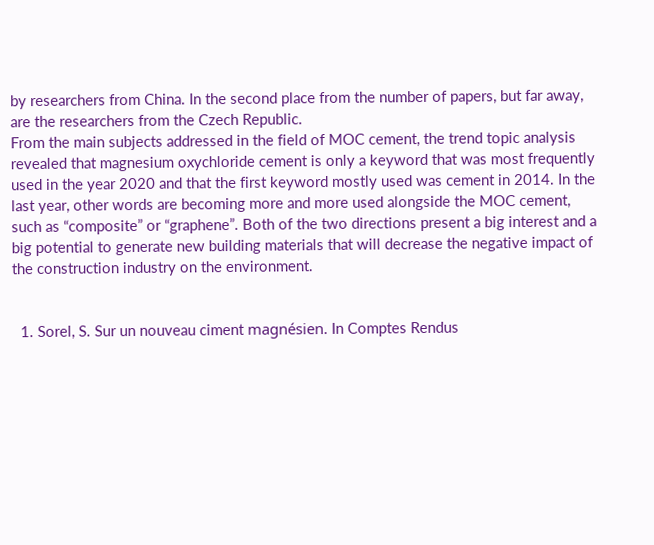by researchers from China. In the second place from the number of papers, but far away, are the researchers from the Czech Republic.
From the main subjects addressed in the field of MOC cement, the trend topic analysis revealed that magnesium oxychloride cement is only a keyword that was most frequently used in the year 2020 and that the first keyword mostly used was cement in 2014. In the last year, other words are becoming more and more used alongside the MOC cement, such as “composite” or “graphene”. Both of the two directions present a big interest and a big potential to generate new building materials that will decrease the negative impact of the construction industry on the environment.


  1. Sorel, S. Sur un nouveau ciment magnésien. In Comptes Rendus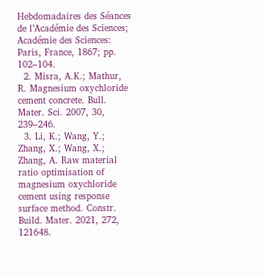Hebdomadaires des Séances de l’Académie des Sciences; Académie des Sciences: Paris, France, 1867; pp. 102–104.
  2. Misra, A.K.; Mathur, R. Magnesium oxychloride cement concrete. Bull. Mater. Sci. 2007, 30, 239–246.
  3. Li, K.; Wang, Y.; Zhang, X.; Wang, X.; Zhang, A. Raw material ratio optimisation of magnesium oxychloride cement using response surface method. Constr. Build. Mater. 2021, 272, 121648.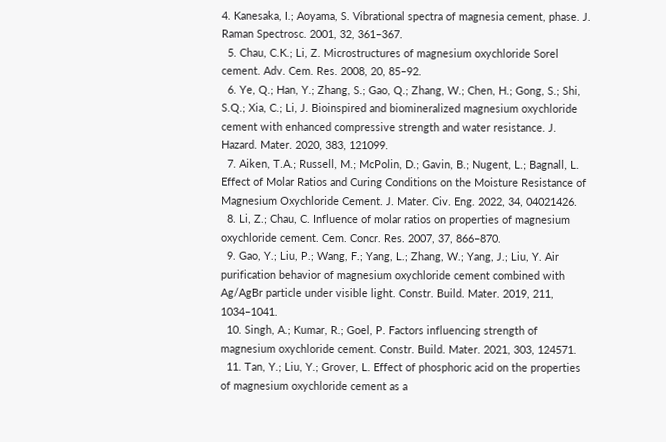4. Kanesaka, I.; Aoyama, S. Vibrational spectra of magnesia cement, phase. J. Raman Spectrosc. 2001, 32, 361–367.
  5. Chau, C.K.; Li, Z. Microstructures of magnesium oxychloride Sorel cement. Adv. Cem. Res. 2008, 20, 85–92.
  6. Ye, Q.; Han, Y.; Zhang, S.; Gao, Q.; Zhang, W.; Chen, H.; Gong, S.; Shi, S.Q.; Xia, C.; Li, J. Bioinspired and biomineralized magnesium oxychloride cement with enhanced compressive strength and water resistance. J. Hazard. Mater. 2020, 383, 121099.
  7. Aiken, T.A.; Russell, M.; McPolin, D.; Gavin, B.; Nugent, L.; Bagnall, L. Effect of Molar Ratios and Curing Conditions on the Moisture Resistance of Magnesium Oxychloride Cement. J. Mater. Civ. Eng. 2022, 34, 04021426.
  8. Li, Z.; Chau, C. Influence of molar ratios on properties of magnesium oxychloride cement. Cem. Concr. Res. 2007, 37, 866–870.
  9. Gao, Y.; Liu, P.; Wang, F.; Yang, L.; Zhang, W.; Yang, J.; Liu, Y. Air purification behavior of magnesium oxychloride cement combined with Ag/AgBr particle under visible light. Constr. Build. Mater. 2019, 211, 1034–1041.
  10. Singh, A.; Kumar, R.; Goel, P. Factors influencing strength of magnesium oxychloride cement. Constr. Build. Mater. 2021, 303, 124571.
  11. Tan, Y.; Liu, Y.; Grover, L. Effect of phosphoric acid on the properties of magnesium oxychloride cement as a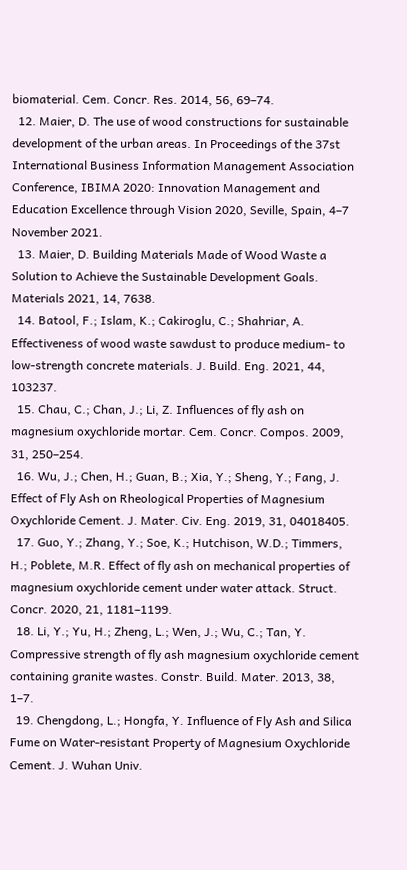biomaterial. Cem. Concr. Res. 2014, 56, 69–74.
  12. Maier, D. The use of wood constructions for sustainable development of the urban areas. In Proceedings of the 37st International Business Information Management Association Conference, IBIMA 2020: Innovation Management and Education Excellence through Vision 2020, Seville, Spain, 4–7 November 2021.
  13. Maier, D. Building Materials Made of Wood Waste a Solution to Achieve the Sustainable Development Goals. Materials 2021, 14, 7638.
  14. Batool, F.; Islam, K.; Cakiroglu, C.; Shahriar, A. Effectiveness of wood waste sawdust to produce medium- to low-strength concrete materials. J. Build. Eng. 2021, 44, 103237.
  15. Chau, C.; Chan, J.; Li, Z. Influences of fly ash on magnesium oxychloride mortar. Cem. Concr. Compos. 2009, 31, 250–254.
  16. Wu, J.; Chen, H.; Guan, B.; Xia, Y.; Sheng, Y.; Fang, J. Effect of Fly Ash on Rheological Properties of Magnesium Oxychloride Cement. J. Mater. Civ. Eng. 2019, 31, 04018405.
  17. Guo, Y.; Zhang, Y.; Soe, K.; Hutchison, W.D.; Timmers, H.; Poblete, M.R. Effect of fly ash on mechanical properties of magnesium oxychloride cement under water attack. Struct. Concr. 2020, 21, 1181–1199.
  18. Li, Y.; Yu, H.; Zheng, L.; Wen, J.; Wu, C.; Tan, Y. Compressive strength of fly ash magnesium oxychloride cement containing granite wastes. Constr. Build. Mater. 2013, 38, 1–7.
  19. Chengdong, L.; Hongfa, Y. Influence of Fly Ash and Silica Fume on Water-resistant Property of Magnesium Oxychloride Cement. J. Wuhan Univ.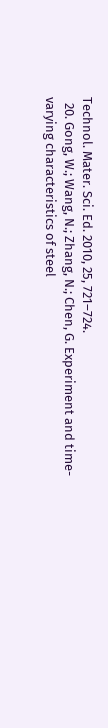Technol. Mater. Sci. Ed. 2010, 25, 721–724.
  20. Gong, W.; Wang, N.; Zhang, N.; Chen, G. Experiment and time-varying characteristics of steel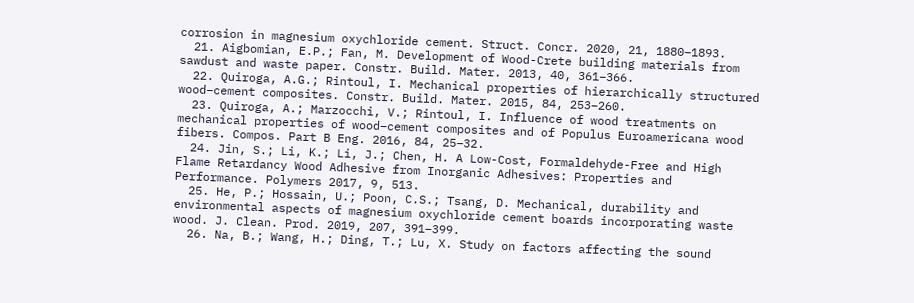corrosion in magnesium oxychloride cement. Struct. Concr. 2020, 21, 1880–1893.
  21. Aigbomian, E.P.; Fan, M. Development of Wood-Crete building materials from sawdust and waste paper. Constr. Build. Mater. 2013, 40, 361–366.
  22. Quiroga, A.G.; Rintoul, I. Mechanical properties of hierarchically structured wood–cement composites. Constr. Build. Mater. 2015, 84, 253–260.
  23. Quiroga, A.; Marzocchi, V.; Rintoul, I. Influence of wood treatments on mechanical properties of wood–cement composites and of Populus Euroamericana wood fibers. Compos. Part B Eng. 2016, 84, 25–32.
  24. Jin, S.; Li, K.; Li, J.; Chen, H. A Low-Cost, Formaldehyde-Free and High Flame Retardancy Wood Adhesive from Inorganic Adhesives: Properties and Performance. Polymers 2017, 9, 513.
  25. He, P.; Hossain, U.; Poon, C.S.; Tsang, D. Mechanical, durability and environmental aspects of magnesium oxychloride cement boards incorporating waste wood. J. Clean. Prod. 2019, 207, 391–399.
  26. Na, B.; Wang, H.; Ding, T.; Lu, X. Study on factors affecting the sound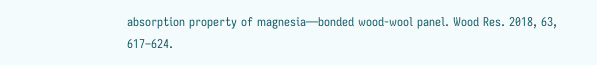absorption property of magnesia—bonded wood-wool panel. Wood Res. 2018, 63, 617–624.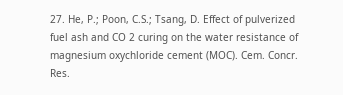27. He, P.; Poon, C.S.; Tsang, D. Effect of pulverized fuel ash and CO 2 curing on the water resistance of magnesium oxychloride cement (MOC). Cem. Concr. Res.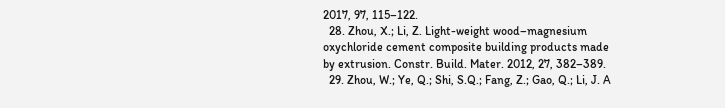2017, 97, 115–122.
  28. Zhou, X.; Li, Z. Light-weight wood–magnesium oxychloride cement composite building products made by extrusion. Constr. Build. Mater. 2012, 27, 382–389.
  29. Zhou, W.; Ye, Q.; Shi, S.Q.; Fang, Z.; Gao, Q.; Li, J. A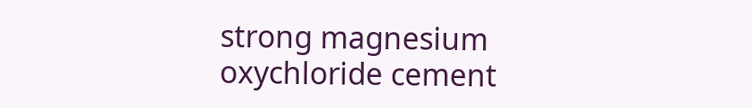strong magnesium oxychloride cement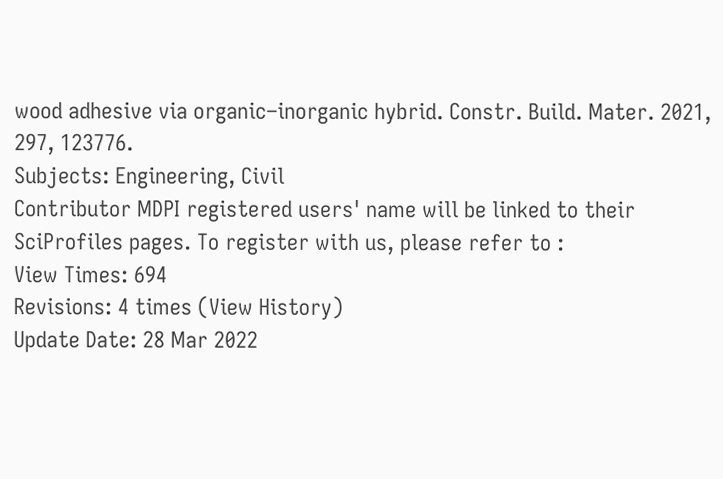wood adhesive via organic–inorganic hybrid. Constr. Build. Mater. 2021, 297, 123776.
Subjects: Engineering, Civil
Contributor MDPI registered users' name will be linked to their SciProfiles pages. To register with us, please refer to :
View Times: 694
Revisions: 4 times (View History)
Update Date: 28 Mar 2022